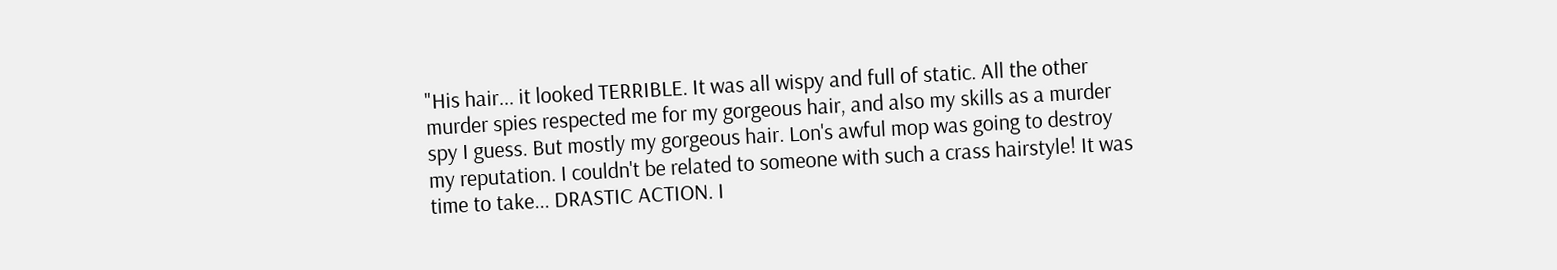"His hair... it looked TERRIBLE. It was all wispy and full of static. All the other murder spies respected me for my gorgeous hair, and also my skills as a murder spy I guess. But mostly my gorgeous hair. Lon's awful mop was going to destroy my reputation. I couldn't be related to someone with such a crass hairstyle! It was time to take... DRASTIC ACTION. I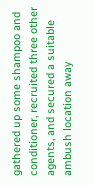gathered up some shampoo and conditioner, recruited three other agents, and secured a suitable ambush location away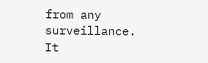from any surveillance. It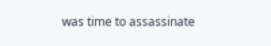was time to assassinate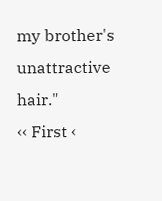my brother's unattractive hair."
‹‹ First ‹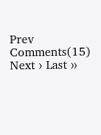Prev Comments(15) Next › Last ››